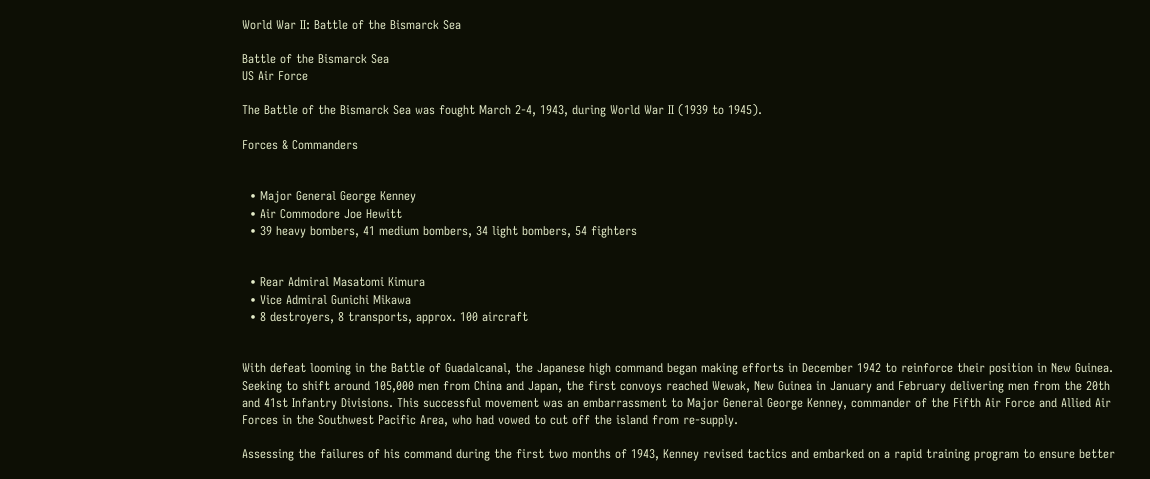World War II: Battle of the Bismarck Sea

Battle of the Bismarck Sea
US Air Force

The Battle of the Bismarck Sea was fought March 2-4, 1943, during World War II (1939 to 1945).

Forces & Commanders


  • Major General George Kenney
  • Air Commodore Joe Hewitt
  • 39 heavy bombers, 41 medium bombers, 34 light bombers, 54 fighters


  • Rear Admiral Masatomi Kimura
  • Vice Admiral Gunichi Mikawa
  • 8 destroyers, 8 transports, approx. 100 aircraft


With defeat looming in the Battle of Guadalcanal, the Japanese high command began making efforts in December 1942 to reinforce their position in New Guinea. Seeking to shift around 105,000 men from China and Japan, the first convoys reached Wewak, New Guinea in January and February delivering men from the 20th and 41st Infantry Divisions. This successful movement was an embarrassment to Major General George Kenney, commander of the Fifth Air Force and Allied Air Forces in the Southwest Pacific Area, who had vowed to cut off the island from re-supply.

Assessing the failures of his command during the first two months of 1943, Kenney revised tactics and embarked on a rapid training program to ensure better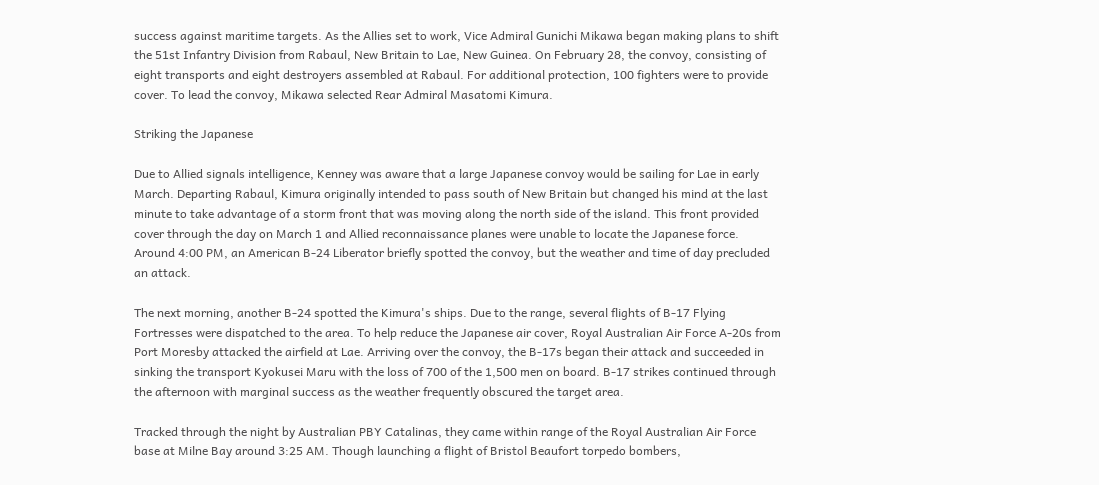success against maritime targets. As the Allies set to work, Vice Admiral Gunichi Mikawa began making plans to shift the 51st Infantry Division from Rabaul, New Britain to Lae, New Guinea. On February 28, the convoy, consisting of eight transports and eight destroyers assembled at Rabaul. For additional protection, 100 fighters were to provide cover. To lead the convoy, Mikawa selected Rear Admiral Masatomi Kimura.

Striking the Japanese

Due to Allied signals intelligence, Kenney was aware that a large Japanese convoy would be sailing for Lae in early March. Departing Rabaul, Kimura originally intended to pass south of New Britain but changed his mind at the last minute to take advantage of a storm front that was moving along the north side of the island. This front provided cover through the day on March 1 and Allied reconnaissance planes were unable to locate the Japanese force. Around 4:00 PM, an American B-24 Liberator briefly spotted the convoy, but the weather and time of day precluded an attack.

The next morning, another B-24 spotted the Kimura's ships. Due to the range, several flights of B-17 Flying Fortresses were dispatched to the area. To help reduce the Japanese air cover, Royal Australian Air Force A-20s from Port Moresby attacked the airfield at Lae. Arriving over the convoy, the B-17s began their attack and succeeded in sinking the transport Kyokusei Maru with the loss of 700 of the 1,500 men on board. B-17 strikes continued through the afternoon with marginal success as the weather frequently obscured the target area.

Tracked through the night by Australian PBY Catalinas, they came within range of the Royal Australian Air Force base at Milne Bay around 3:25 AM. Though launching a flight of Bristol Beaufort torpedo bombers,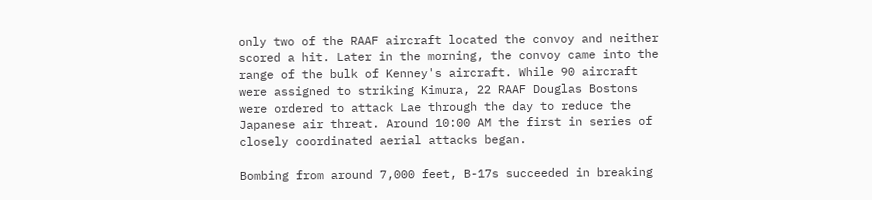only two of the RAAF aircraft located the convoy and neither scored a hit. Later in the morning, the convoy came into the range of the bulk of Kenney's aircraft. While 90 aircraft were assigned to striking Kimura, 22 RAAF Douglas Bostons were ordered to attack Lae through the day to reduce the Japanese air threat. Around 10:00 AM the first in series of closely coordinated aerial attacks began.

Bombing from around 7,000 feet, B-17s succeeded in breaking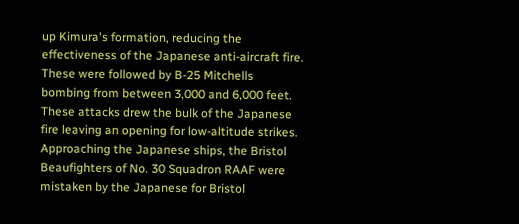up Kimura's formation, reducing the effectiveness of the Japanese anti-aircraft fire. These were followed by B-25 Mitchells bombing from between 3,000 and 6,000 feet. These attacks drew the bulk of the Japanese fire leaving an opening for low-altitude strikes. Approaching the Japanese ships, the Bristol Beaufighters of No. 30 Squadron RAAF were mistaken by the Japanese for Bristol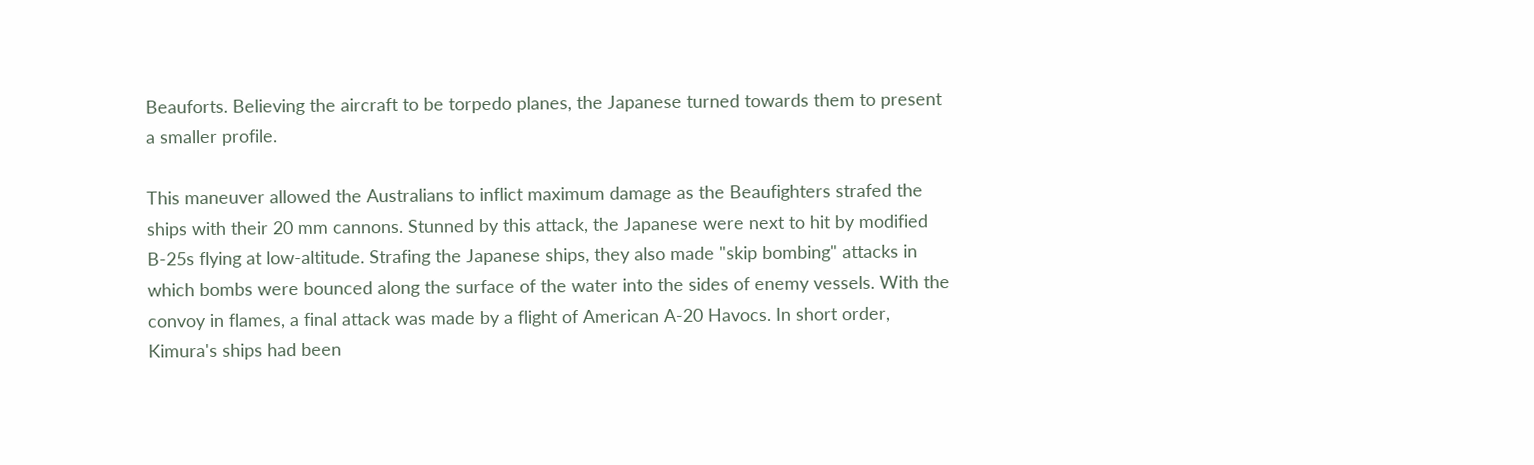Beauforts. Believing the aircraft to be torpedo planes, the Japanese turned towards them to present a smaller profile.

This maneuver allowed the Australians to inflict maximum damage as the Beaufighters strafed the ships with their 20 mm cannons. Stunned by this attack, the Japanese were next to hit by modified B-25s flying at low-altitude. Strafing the Japanese ships, they also made "skip bombing" attacks in which bombs were bounced along the surface of the water into the sides of enemy vessels. With the convoy in flames, a final attack was made by a flight of American A-20 Havocs. In short order, Kimura's ships had been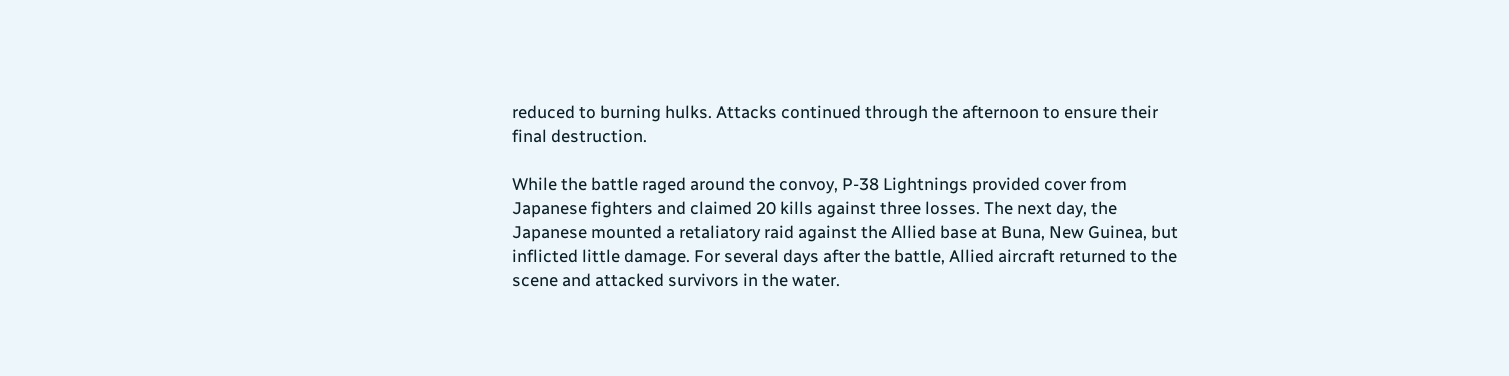reduced to burning hulks. Attacks continued through the afternoon to ensure their final destruction.

While the battle raged around the convoy, P-38 Lightnings provided cover from Japanese fighters and claimed 20 kills against three losses. The next day, the Japanese mounted a retaliatory raid against the Allied base at Buna, New Guinea, but inflicted little damage. For several days after the battle, Allied aircraft returned to the scene and attacked survivors in the water.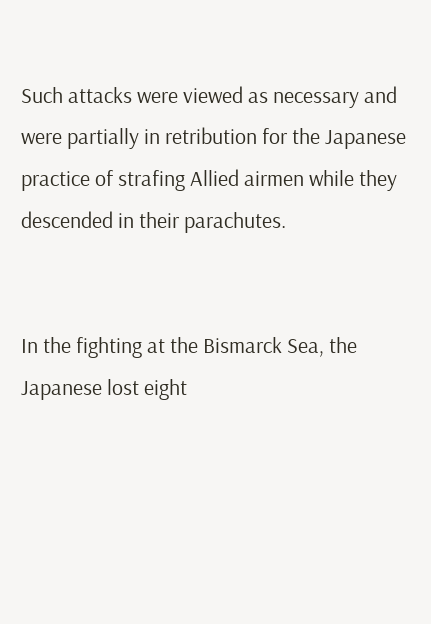Such attacks were viewed as necessary and were partially in retribution for the Japanese practice of strafing Allied airmen while they descended in their parachutes.


In the fighting at the Bismarck Sea, the Japanese lost eight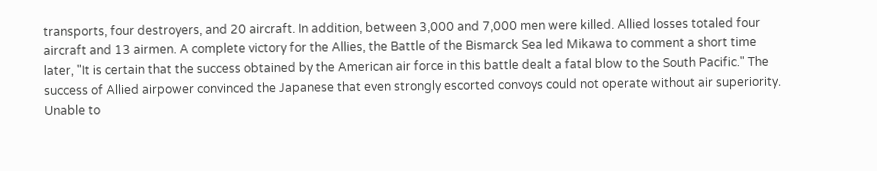transports, four destroyers, and 20 aircraft. In addition, between 3,000 and 7,000 men were killed. Allied losses totaled four aircraft and 13 airmen. A complete victory for the Allies, the Battle of the Bismarck Sea led Mikawa to comment a short time later, "It is certain that the success obtained by the American air force in this battle dealt a fatal blow to the South Pacific." The success of Allied airpower convinced the Japanese that even strongly escorted convoys could not operate without air superiority. Unable to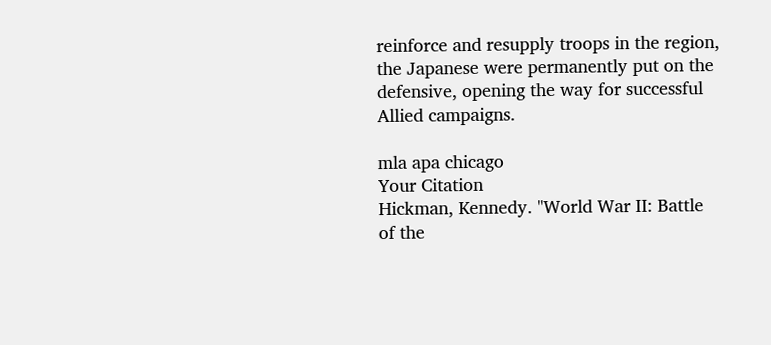reinforce and resupply troops in the region, the Japanese were permanently put on the defensive, opening the way for successful Allied campaigns.

mla apa chicago
Your Citation
Hickman, Kennedy. "World War II: Battle of the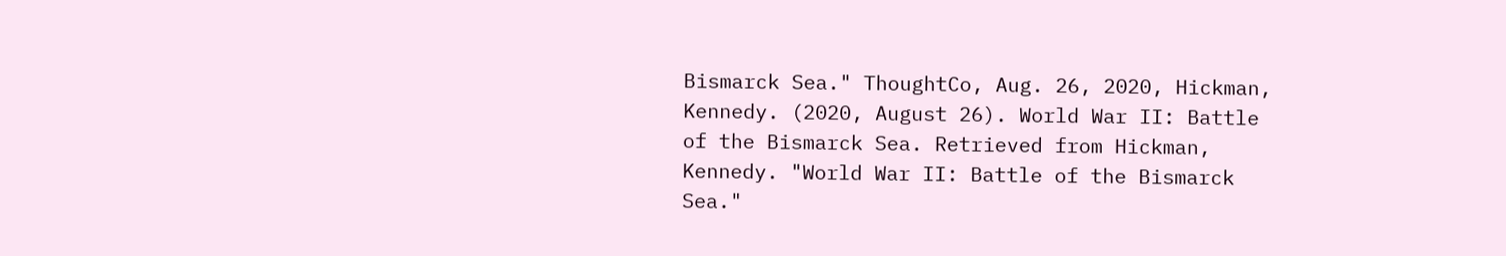Bismarck Sea." ThoughtCo, Aug. 26, 2020, Hickman, Kennedy. (2020, August 26). World War II: Battle of the Bismarck Sea. Retrieved from Hickman, Kennedy. "World War II: Battle of the Bismarck Sea."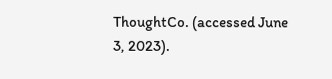ThoughtCo. (accessed June 3, 2023).